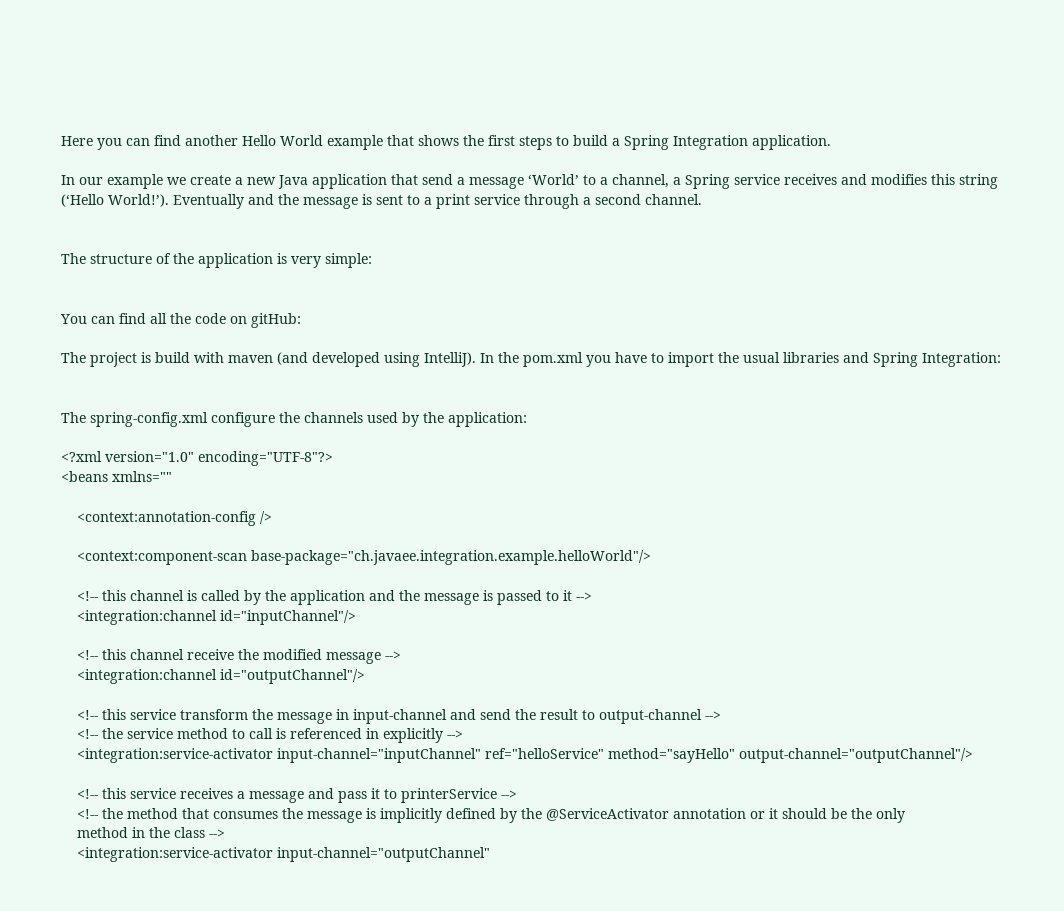Here you can find another Hello World example that shows the first steps to build a Spring Integration application.

In our example we create a new Java application that send a message ‘World’ to a channel, a Spring service receives and modifies this string (‘Hello World!’). Eventually and the message is sent to a print service through a second channel.


The structure of the application is very simple:


You can find all the code on gitHub:

The project is build with maven (and developed using IntelliJ). In the pom.xml you have to import the usual libraries and Spring Integration:


The spring-config.xml configure the channels used by the application:

<?xml version="1.0" encoding="UTF-8"?>
<beans xmlns=""

    <context:annotation-config />

    <context:component-scan base-package="ch.javaee.integration.example.helloWorld"/>

    <!-- this channel is called by the application and the message is passed to it -->
    <integration:channel id="inputChannel"/>

    <!-- this channel receive the modified message -->
    <integration:channel id="outputChannel"/>

    <!-- this service transform the message in input-channel and send the result to output-channel -->
    <!-- the service method to call is referenced in explicitly -->
    <integration:service-activator input-channel="inputChannel" ref="helloService" method="sayHello" output-channel="outputChannel"/>

    <!-- this service receives a message and pass it to printerService -->
    <!-- the method that consumes the message is implicitly defined by the @ServiceActivator annotation or it should be the only
    method in the class -->
    <integration:service-activator input-channel="outputChannel"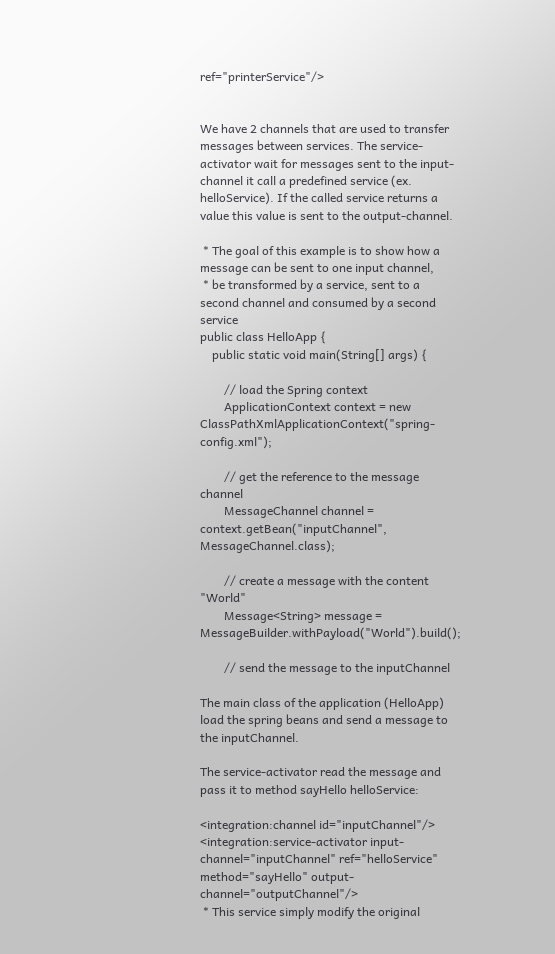ref="printerService"/>


We have 2 channels that are used to transfer messages between services. The service-activator wait for messages sent to the input-channel it call a predefined service (ex. helloService). If the called service returns a value this value is sent to the output-channel.

 * The goal of this example is to show how a message can be sent to one input channel,
 * be transformed by a service, sent to a second channel and consumed by a second service
public class HelloApp {
    public static void main(String[] args) {

        // load the Spring context
        ApplicationContext context = new ClassPathXmlApplicationContext("spring-config.xml");

        // get the reference to the message channel
        MessageChannel channel = context.getBean("inputChannel", MessageChannel.class);

        // create a message with the content "World"
        Message<String> message = MessageBuilder.withPayload("World").build();

        // send the message to the inputChannel

The main class of the application (HelloApp) load the spring beans and send a message to the inputChannel.

The service-activator read the message and pass it to method sayHello helloService:

<integration:channel id="inputChannel"/>
<integration:service-activator input-channel="inputChannel" ref="helloService" method="sayHello" output-channel="outputChannel"/>
 * This service simply modify the original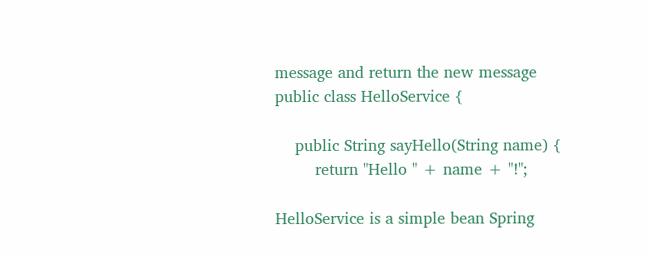message and return the new message
public class HelloService {

    public String sayHello(String name) {
        return "Hello " + name + "!";

HelloService is a simple bean Spring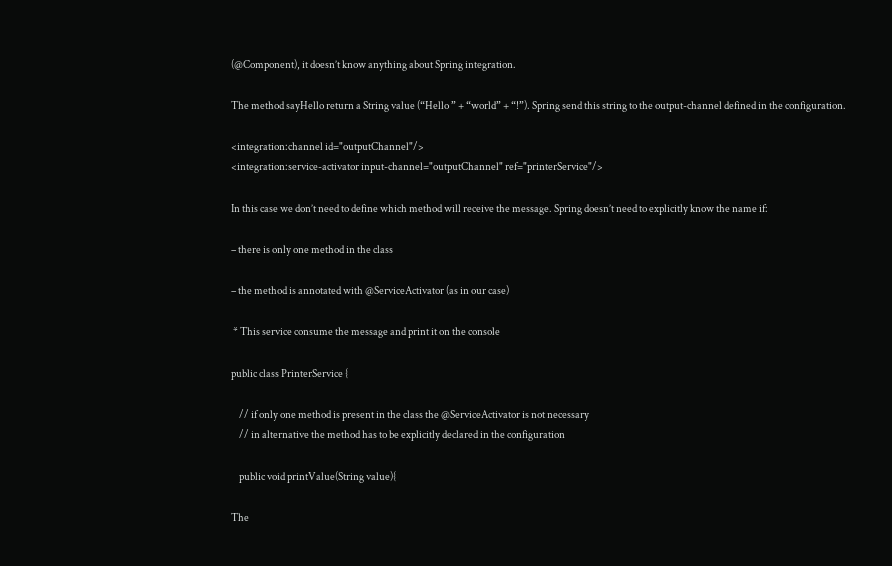(@Component), it doesn’t know anything about Spring integration.

The method sayHello return a String value (“Hello ” + “world” + “!”). Spring send this string to the output-channel defined in the configuration.

<integration:channel id="outputChannel"/>
<integration:service-activator input-channel="outputChannel" ref="printerService"/>

In this case we don’t need to define which method will receive the message. Spring doesn’t need to explicitly know the name if:

– there is only one method in the class

– the method is annotated with @ServiceActivator (as in our case)

 * This service consume the message and print it on the console

public class PrinterService {

    // if only one method is present in the class the @ServiceActivator is not necessary
    // in alternative the method has to be explicitly declared in the configuration

    public void printValue(String value){

The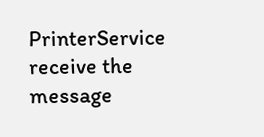PrinterService receive the message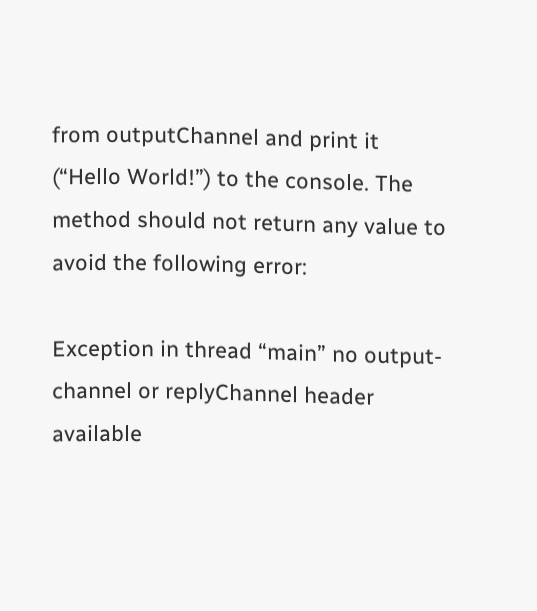from outputChannel and print it (“Hello World!”) to the console. The method should not return any value to avoid the following error:

Exception in thread “main” no output-channel or replyChannel header available